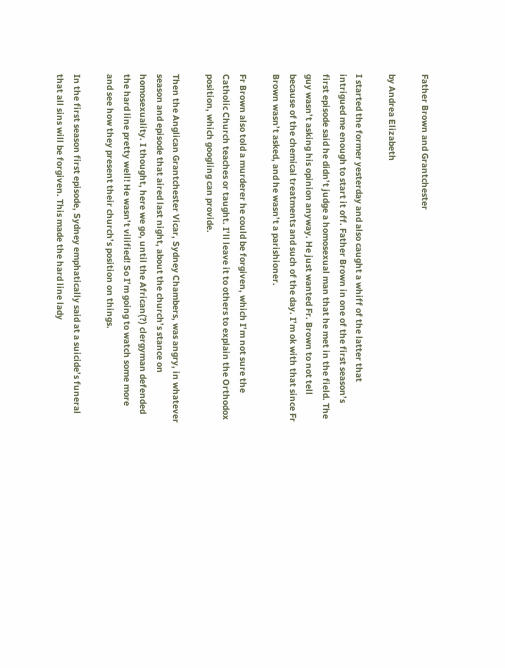Father Brown and Grantchester

by Andrea Elizabeth

I started the former yesterday and also caught a whiff of the latter that intrigued me enough to start it off. Father Brown in one of the first season’s first episode said he didn’t judge a homosexual man that he met in the field. The guy wasn’t asking his opinion anyway. He just wanted Fr. Brown to not tell because of the chemical treatments and such of the day. I’m ok with that since Fr Brown wasn’t asked, and he wasn’t a parishioner.

Fr Brown also told a murderer he could be forgiven, which I’m not sure the Catholic Church teaches or taught. I’ll leave it to others to explain the Orthodox position, which googling can provide.

Then the Anglican Grantchester Vicar, Sydney Chambers, was angry, in whatever season and episode that aired last night, about the church’s stance on homosexuality. I thought, here we go, until the African(?) clergyman defended the hard line pretty well! He wasn’t vilified! So I’m going to watch some more and see how they present their church’s position on things.

In the first season first episode, Sydney emphatically said at a suicide’s funeral that all sins will be forgiven. This made the hard line lady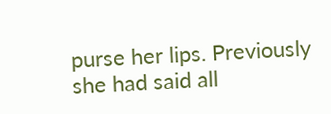purse her lips. Previously she had said all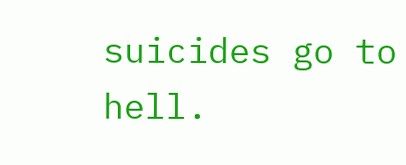suicides go to hell.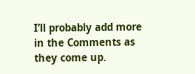I’ll probably add more in the Comments as they come up.